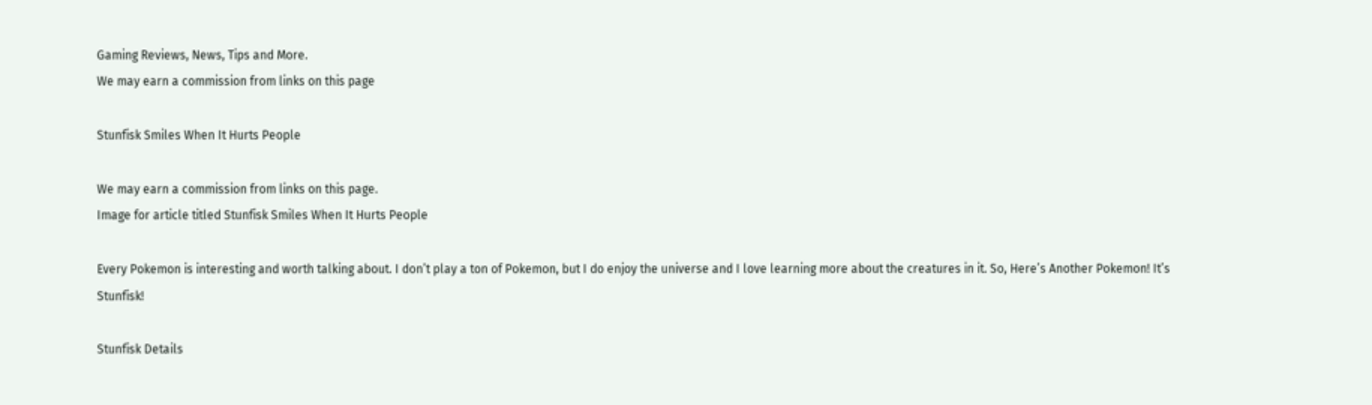Gaming Reviews, News, Tips and More.
We may earn a commission from links on this page

Stunfisk Smiles When It Hurts People

We may earn a commission from links on this page.
Image for article titled Stunfisk Smiles When It Hurts People

Every Pokemon is interesting and worth talking about. I don’t play a ton of Pokemon, but I do enjoy the universe and I love learning more about the creatures in it. So, Here’s Another Pokemon! It’s Stunfisk!

Stunfisk Details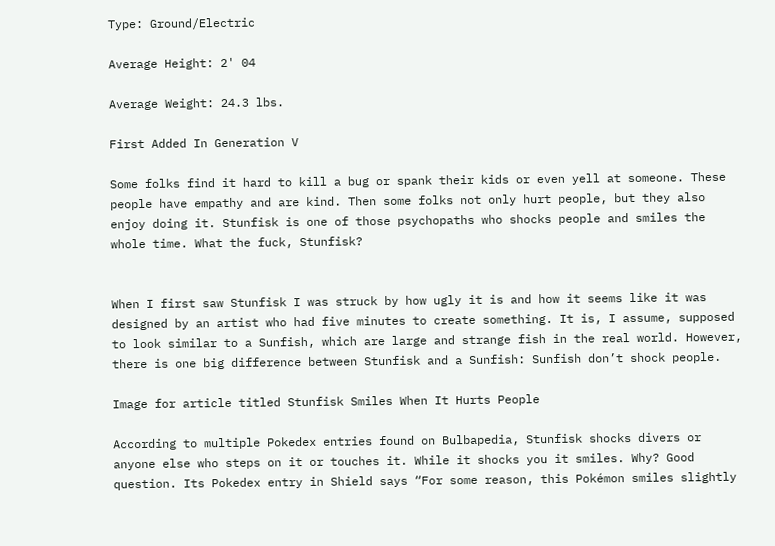Type: Ground/Electric

Average Height: 2' 04

Average Weight: 24.3 lbs.

First Added In Generation V

Some folks find it hard to kill a bug or spank their kids or even yell at someone. These people have empathy and are kind. Then some folks not only hurt people, but they also enjoy doing it. Stunfisk is one of those psychopaths who shocks people and smiles the whole time. What the fuck, Stunfisk?


When I first saw Stunfisk I was struck by how ugly it is and how it seems like it was designed by an artist who had five minutes to create something. It is, I assume, supposed to look similar to a Sunfish, which are large and strange fish in the real world. However, there is one big difference between Stunfisk and a Sunfish: Sunfish don’t shock people.

Image for article titled Stunfisk Smiles When It Hurts People

According to multiple Pokedex entries found on Bulbapedia, Stunfisk shocks divers or anyone else who steps on it or touches it. While it shocks you it smiles. Why? Good question. Its Pokedex entry in Shield says “For some reason, this Pokémon smiles slightly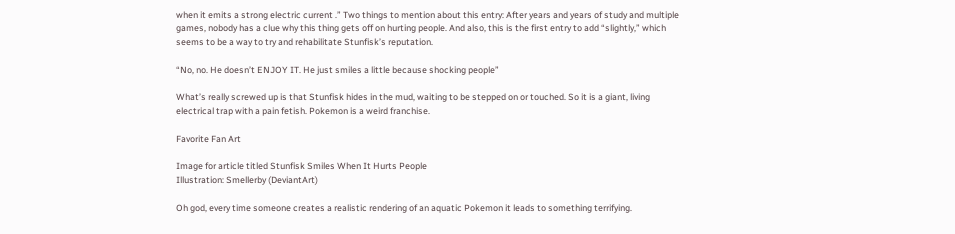when it emits a strong electric current .” Two things to mention about this entry: After years and years of study and multiple games, nobody has a clue why this thing gets off on hurting people. And also, this is the first entry to add “slightly,” which seems to be a way to try and rehabilitate Stunfisk’s reputation.

“No, no. He doesn’t ENJOY IT. He just smiles a little because shocking people”

What’s really screwed up is that Stunfisk hides in the mud, waiting to be stepped on or touched. So it is a giant, living electrical trap with a pain fetish. Pokemon is a weird franchise.

Favorite Fan Art

Image for article titled Stunfisk Smiles When It Hurts People
Illustration: Smellerby (DeviantArt)

Oh god, every time someone creates a realistic rendering of an aquatic Pokemon it leads to something terrifying.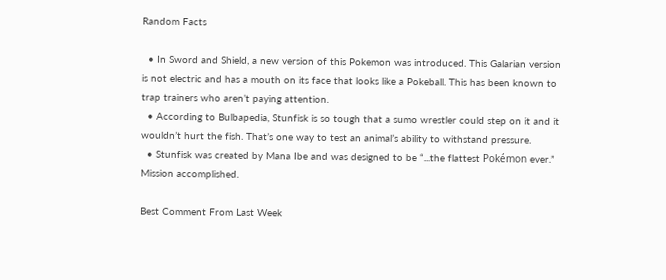Random Facts

  • In Sword and Shield, a new version of this Pokemon was introduced. This Galarian version is not electric and has a mouth on its face that looks like a Pokeball. This has been known to trap trainers who aren’t paying attention.
  • According to Bulbapedia, Stunfisk is so tough that a sumo wrestler could step on it and it wouldn’t hurt the fish. That’s one way to test an animal’s ability to withstand pressure.
  • Stunfisk was created by Mana Ibe and was designed to be “...the flattest Pokémon ever.” Mission accomplished.

Best Comment From Last Week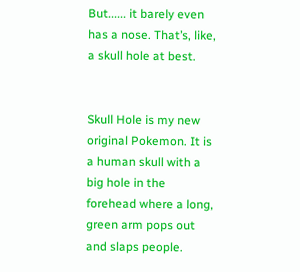But...... it barely even has a nose. That’s, like, a skull hole at best.


Skull Hole is my new original Pokemon. It is a human skull with a big hole in the forehead where a long, green arm pops out and slaps people.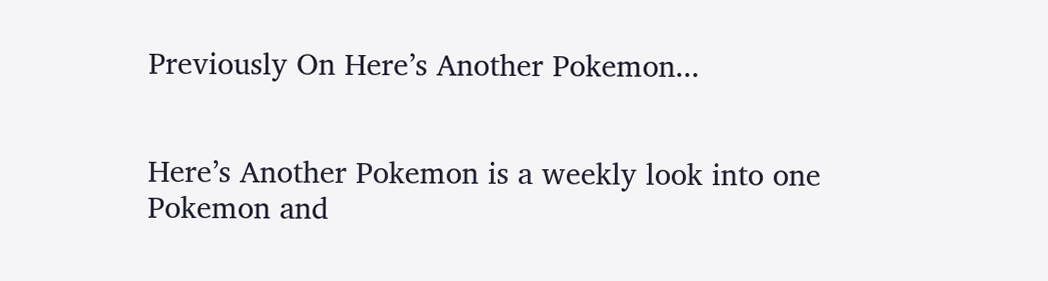Previously On Here’s Another Pokemon...


Here’s Another Pokemon is a weekly look into one Pokemon and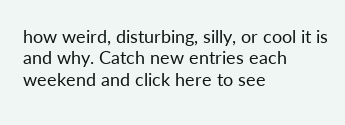how weird, disturbing, silly, or cool it is and why. Catch new entries each weekend and click here to see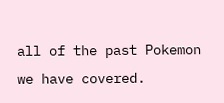all of the past Pokemon we have covered.